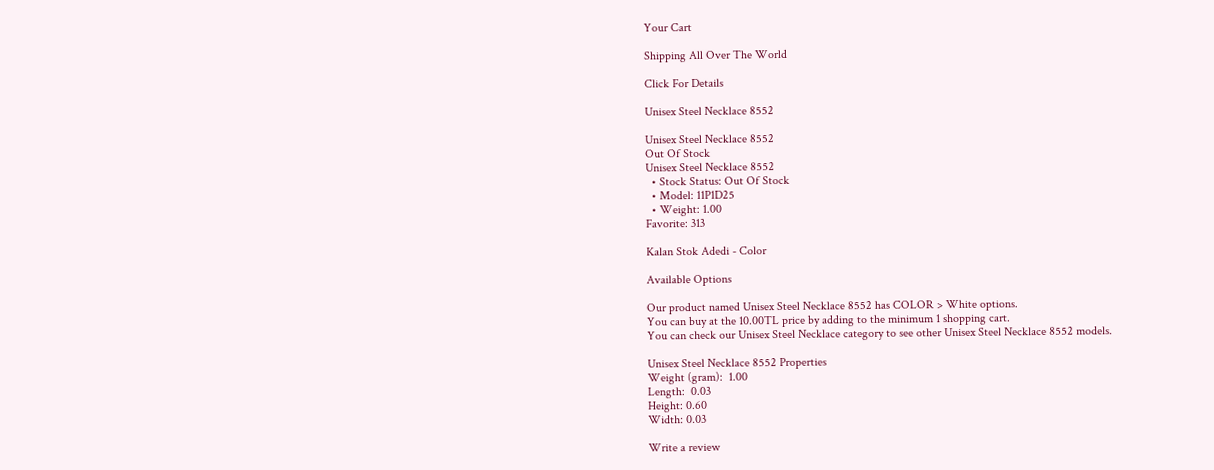Your Cart

Shipping All Over The World

Click For Details

Unisex Steel Necklace 8552

Unisex Steel Necklace 8552
Out Of Stock
Unisex Steel Necklace 8552
  • Stock Status: Out Of Stock
  • Model: 11P1D25
  • Weight: 1.00
Favorite: 313

Kalan Stok Adedi - Color

Available Options

Our product named Unisex Steel Necklace 8552 has COLOR > White options.
You can buy at the 10.00TL price by adding to the minimum 1 shopping cart.
You can check our Unisex Steel Necklace category to see other Unisex Steel Necklace 8552 models.

Unisex Steel Necklace 8552 Properties
Weight (gram):  1.00
Length:  0.03
Height: 0.60
Width: 0.03

Write a review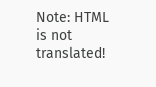Note: HTML is not translated!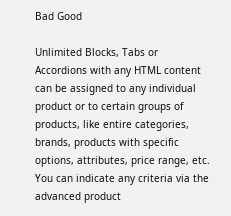Bad Good

Unlimited Blocks, Tabs or Accordions with any HTML content can be assigned to any individual product or to certain groups of products, like entire categories, brands, products with specific options, attributes, price range, etc. You can indicate any criteria via the advanced product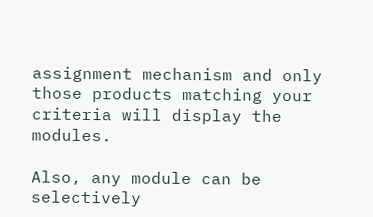assignment mechanism and only those products matching your criteria will display the modules.

Also, any module can be selectively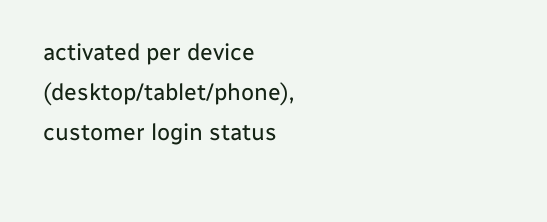activated per device (desktop/tablet/phone), customer login status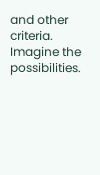and other criteria. Imagine the possibilities.